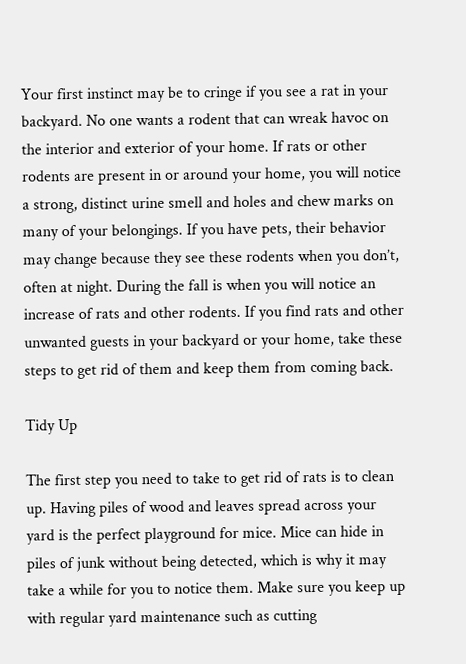Your first instinct may be to cringe if you see a rat in your backyard. No one wants a rodent that can wreak havoc on the interior and exterior of your home. If rats or other rodents are present in or around your home, you will notice a strong, distinct urine smell and holes and chew marks on many of your belongings. If you have pets, their behavior may change because they see these rodents when you don’t, often at night. During the fall is when you will notice an increase of rats and other rodents. If you find rats and other unwanted guests in your backyard or your home, take these steps to get rid of them and keep them from coming back.

Tidy Up

The first step you need to take to get rid of rats is to clean up. Having piles of wood and leaves spread across your yard is the perfect playground for mice. Mice can hide in piles of junk without being detected, which is why it may take a while for you to notice them. Make sure you keep up with regular yard maintenance such as cutting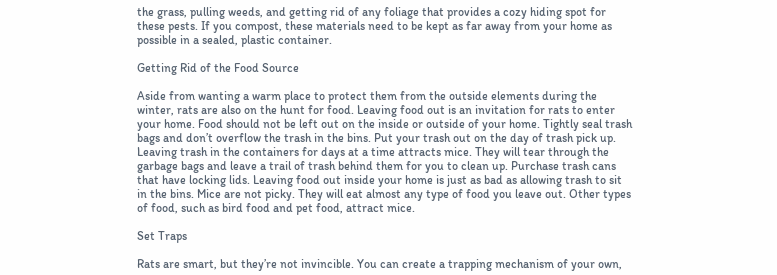the grass, pulling weeds, and getting rid of any foliage that provides a cozy hiding spot for these pests. If you compost, these materials need to be kept as far away from your home as possible in a sealed, plastic container.

Getting Rid of the Food Source

Aside from wanting a warm place to protect them from the outside elements during the winter, rats are also on the hunt for food. Leaving food out is an invitation for rats to enter your home. Food should not be left out on the inside or outside of your home. Tightly seal trash bags and don’t overflow the trash in the bins. Put your trash out on the day of trash pick up. Leaving trash in the containers for days at a time attracts mice. They will tear through the garbage bags and leave a trail of trash behind them for you to clean up. Purchase trash cans that have locking lids. Leaving food out inside your home is just as bad as allowing trash to sit in the bins. Mice are not picky. They will eat almost any type of food you leave out. Other types of food, such as bird food and pet food, attract mice.

Set Traps

Rats are smart, but they’re not invincible. You can create a trapping mechanism of your own,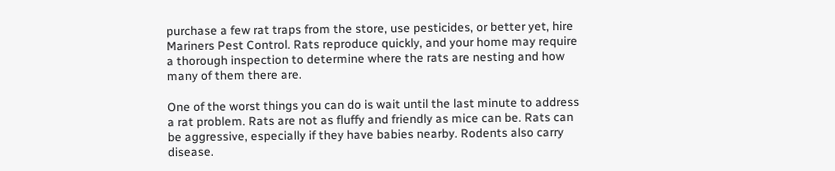purchase a few rat traps from the store, use pesticides, or better yet, hire Mariners Pest Control. Rats reproduce quickly, and your home may require a thorough inspection to determine where the rats are nesting and how many of them there are.

One of the worst things you can do is wait until the last minute to address a rat problem. Rats are not as fluffy and friendly as mice can be. Rats can be aggressive, especially if they have babies nearby. Rodents also carry disease.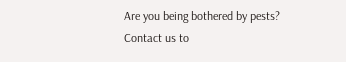Are you being bothered by pests? Contact us to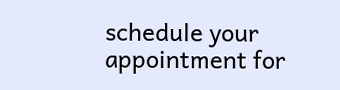schedule your appointment for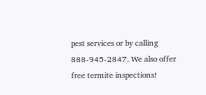pest services or by calling 888-945-2847. We also offer free termite inspections!